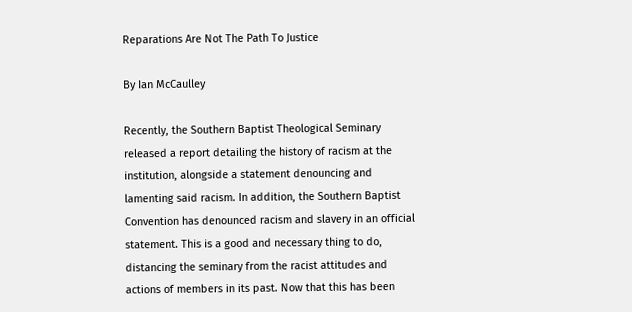Reparations Are Not The Path To Justice

By Ian McCaulley

Recently, the Southern Baptist Theological Seminary released a report detailing the history of racism at the institution, alongside a statement denouncing and lamenting said racism. In addition, the Southern Baptist Convention has denounced racism and slavery in an official statement. This is a good and necessary thing to do, distancing the seminary from the racist attitudes and actions of members in its past. Now that this has been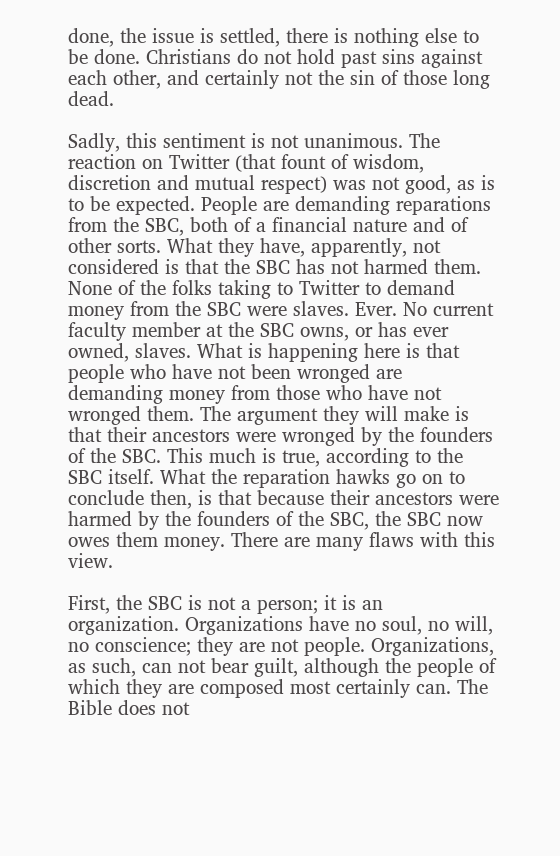done, the issue is settled, there is nothing else to be done. Christians do not hold past sins against each other, and certainly not the sin of those long dead.

Sadly, this sentiment is not unanimous. The reaction on Twitter (that fount of wisdom, discretion and mutual respect) was not good, as is to be expected. People are demanding reparations from the SBC, both of a financial nature and of other sorts. What they have, apparently, not considered is that the SBC has not harmed them. None of the folks taking to Twitter to demand money from the SBC were slaves. Ever. No current faculty member at the SBC owns, or has ever owned, slaves. What is happening here is that people who have not been wronged are demanding money from those who have not wronged them. The argument they will make is that their ancestors were wronged by the founders of the SBC. This much is true, according to the SBC itself. What the reparation hawks go on to conclude then, is that because their ancestors were harmed by the founders of the SBC, the SBC now owes them money. There are many flaws with this view.

First, the SBC is not a person; it is an organization. Organizations have no soul, no will, no conscience; they are not people. Organizations, as such, can not bear guilt, although the people of which they are composed most certainly can. The Bible does not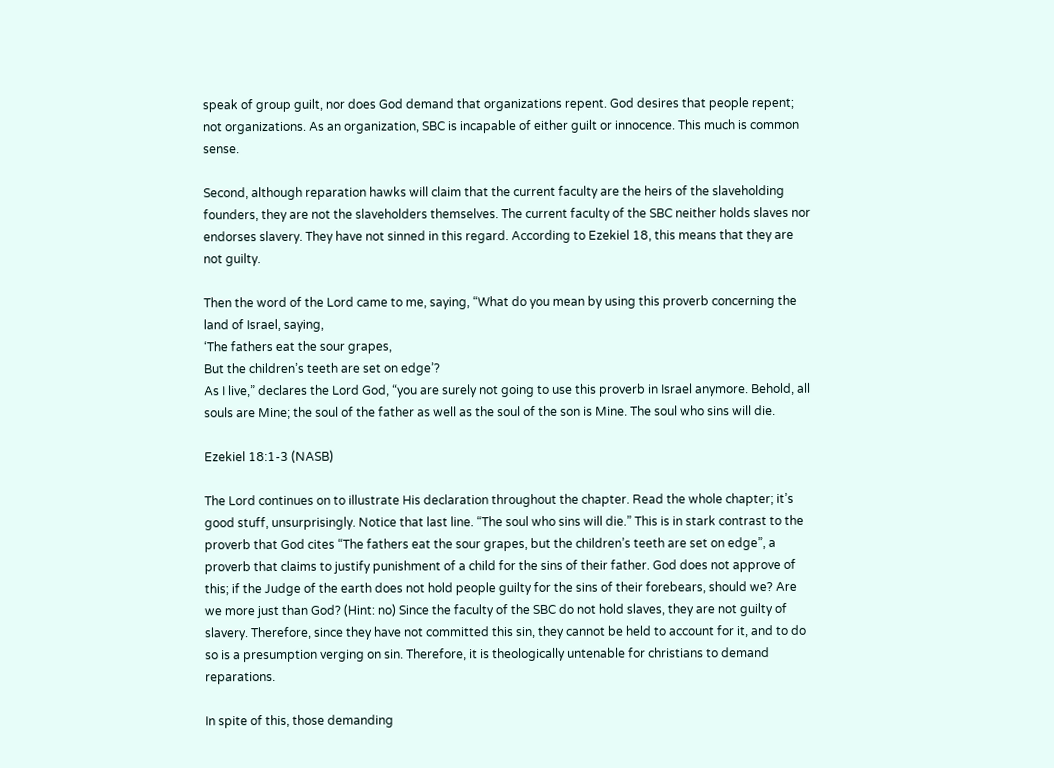speak of group guilt, nor does God demand that organizations repent. God desires that people repent; not organizations. As an organization, SBC is incapable of either guilt or innocence. This much is common sense.

Second, although reparation hawks will claim that the current faculty are the heirs of the slaveholding founders, they are not the slaveholders themselves. The current faculty of the SBC neither holds slaves nor endorses slavery. They have not sinned in this regard. According to Ezekiel 18, this means that they are not guilty.

Then the word of the Lord came to me, saying, “What do you mean by using this proverb concerning the land of Israel, saying,
‘The fathers eat the sour grapes,
But the children’s teeth are set on edge’?
As I live,” declares the Lord God, “you are surely not going to use this proverb in Israel anymore. Behold, all souls are Mine; the soul of the father as well as the soul of the son is Mine. The soul who sins will die.

Ezekiel 18:1-3 (NASB)

The Lord continues on to illustrate His declaration throughout the chapter. Read the whole chapter; it’s good stuff, unsurprisingly. Notice that last line. “The soul who sins will die.” This is in stark contrast to the proverb that God cites “The fathers eat the sour grapes, but the children’s teeth are set on edge”, a proverb that claims to justify punishment of a child for the sins of their father. God does not approve of this; if the Judge of the earth does not hold people guilty for the sins of their forebears, should we? Are we more just than God? (Hint: no) Since the faculty of the SBC do not hold slaves, they are not guilty of slavery. Therefore, since they have not committed this sin, they cannot be held to account for it, and to do so is a presumption verging on sin. Therefore, it is theologically untenable for christians to demand reparations.

In spite of this, those demanding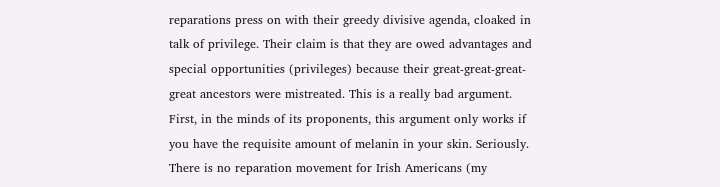reparations press on with their greedy divisive agenda, cloaked in talk of privilege. Their claim is that they are owed advantages and special opportunities (privileges) because their great-great-great-great ancestors were mistreated. This is a really bad argument. First, in the minds of its proponents, this argument only works if you have the requisite amount of melanin in your skin. Seriously. There is no reparation movement for Irish Americans (my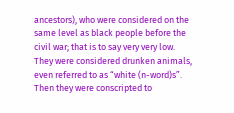ancestors), who were considered on the same level as black people before the civil war; that is to say very very low. They were considered drunken animals, even referred to as “white (n-word)s”. Then they were conscripted to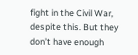fight in the Civil War, despite this. But they don’t have enough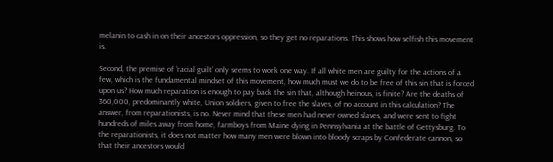melanin to cash in on their ancestors oppression, so they get no reparations. This shows how selfish this movement is.

Second, the premise of ‘racial guilt’ only seems to work one way. If all white men are guilty for the actions of a few, which is the fundamental mindset of this movement, how much must we do to be free of this sin that is forced upon us? How much reparation is enough to pay back the sin that, although heinous, is finite? Are the deaths of 360,000, predominantly white, Union soldiers, given to free the slaves, of no account in this calculation? The answer, from reparationists, is no. Never mind that these men had never owned slaves, and were sent to fight hundreds of miles away from home, farmboys from Maine dying in Pennsylvania at the battle of Gettysburg. To the reparationists, it does not matter how many men were blown into bloody scraps by Confederate cannon, so that their ancestors would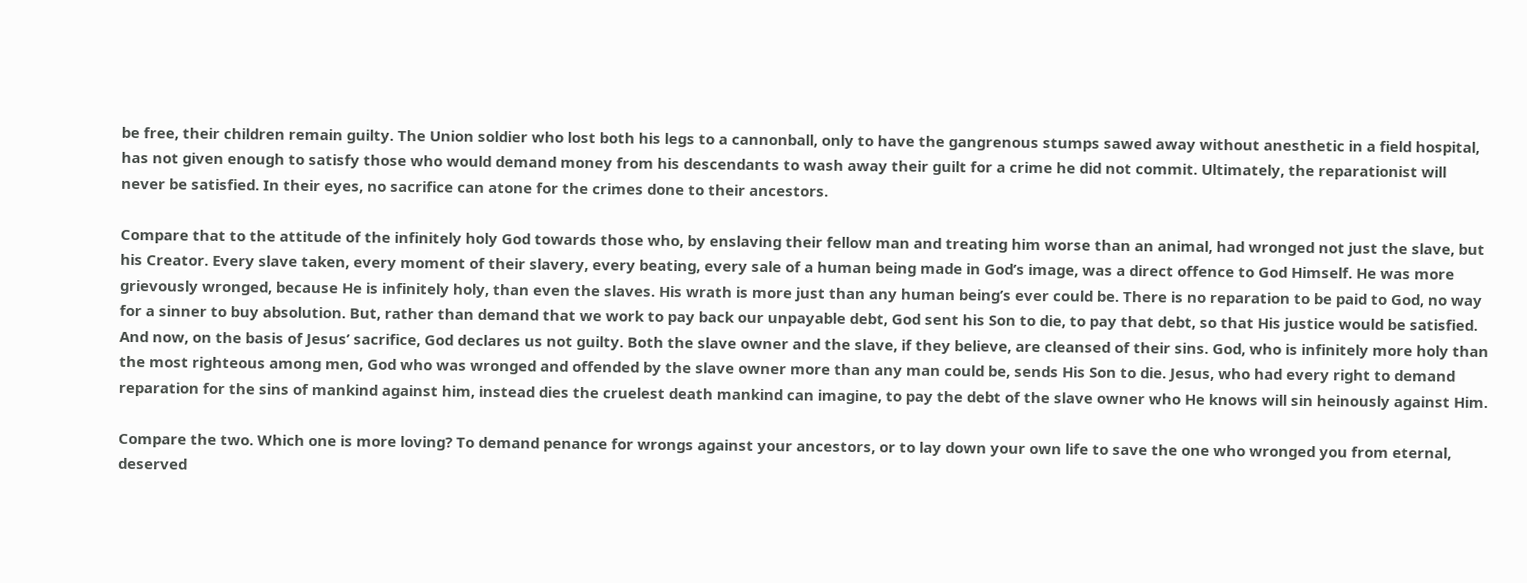be free, their children remain guilty. The Union soldier who lost both his legs to a cannonball, only to have the gangrenous stumps sawed away without anesthetic in a field hospital, has not given enough to satisfy those who would demand money from his descendants to wash away their guilt for a crime he did not commit. Ultimately, the reparationist will never be satisfied. In their eyes, no sacrifice can atone for the crimes done to their ancestors.

Compare that to the attitude of the infinitely holy God towards those who, by enslaving their fellow man and treating him worse than an animal, had wronged not just the slave, but his Creator. Every slave taken, every moment of their slavery, every beating, every sale of a human being made in God’s image, was a direct offence to God Himself. He was more grievously wronged, because He is infinitely holy, than even the slaves. His wrath is more just than any human being’s ever could be. There is no reparation to be paid to God, no way for a sinner to buy absolution. But, rather than demand that we work to pay back our unpayable debt, God sent his Son to die, to pay that debt, so that His justice would be satisfied. And now, on the basis of Jesus’ sacrifice, God declares us not guilty. Both the slave owner and the slave, if they believe, are cleansed of their sins. God, who is infinitely more holy than the most righteous among men, God who was wronged and offended by the slave owner more than any man could be, sends His Son to die. Jesus, who had every right to demand reparation for the sins of mankind against him, instead dies the cruelest death mankind can imagine, to pay the debt of the slave owner who He knows will sin heinously against Him.

Compare the two. Which one is more loving? To demand penance for wrongs against your ancestors, or to lay down your own life to save the one who wronged you from eternal, deserved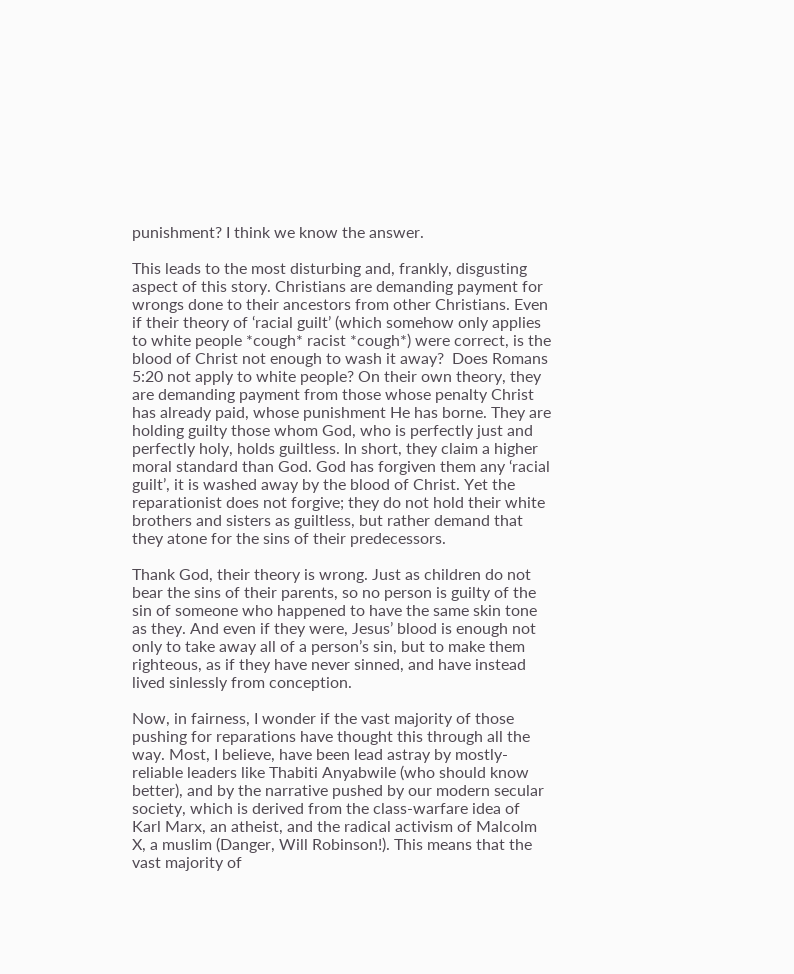punishment? I think we know the answer.

This leads to the most disturbing and, frankly, disgusting aspect of this story. Christians are demanding payment for wrongs done to their ancestors from other Christians. Even if their theory of ‘racial guilt’ (which somehow only applies to white people *cough* racist *cough*) were correct, is the blood of Christ not enough to wash it away?  Does Romans 5:20 not apply to white people? On their own theory, they are demanding payment from those whose penalty Christ has already paid, whose punishment He has borne. They are holding guilty those whom God, who is perfectly just and perfectly holy, holds guiltless. In short, they claim a higher moral standard than God. God has forgiven them any ‘racial guilt’, it is washed away by the blood of Christ. Yet the reparationist does not forgive; they do not hold their white brothers and sisters as guiltless, but rather demand that they atone for the sins of their predecessors.

Thank God, their theory is wrong. Just as children do not bear the sins of their parents, so no person is guilty of the sin of someone who happened to have the same skin tone as they. And even if they were, Jesus’ blood is enough not only to take away all of a person’s sin, but to make them righteous, as if they have never sinned, and have instead lived sinlessly from conception.

Now, in fairness, I wonder if the vast majority of those pushing for reparations have thought this through all the way. Most, I believe, have been lead astray by mostly-reliable leaders like Thabiti Anyabwile (who should know better), and by the narrative pushed by our modern secular society, which is derived from the class-warfare idea of Karl Marx, an atheist, and the radical activism of Malcolm X, a muslim (Danger, Will Robinson!). This means that the vast majority of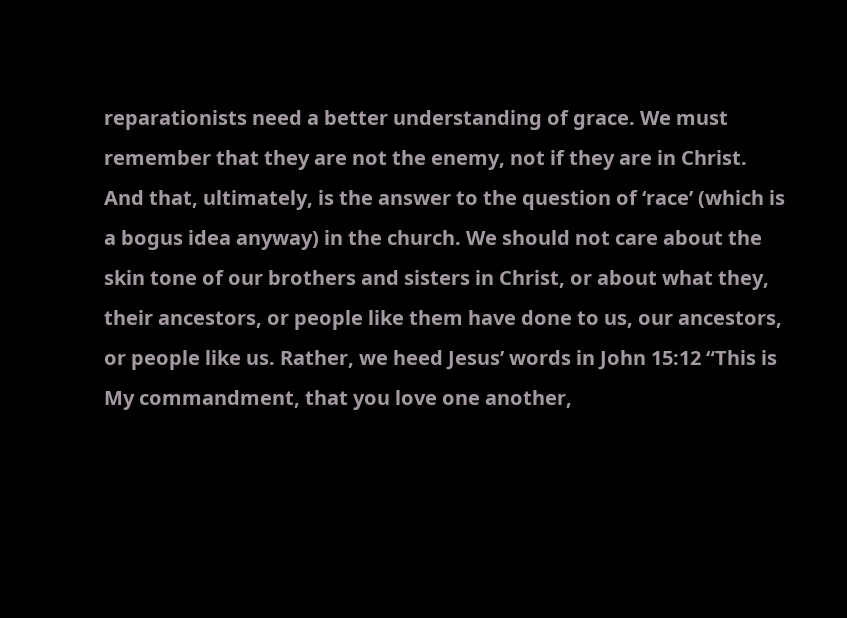reparationists need a better understanding of grace. We must remember that they are not the enemy, not if they are in Christ. And that, ultimately, is the answer to the question of ‘race’ (which is a bogus idea anyway) in the church. We should not care about the skin tone of our brothers and sisters in Christ, or about what they, their ancestors, or people like them have done to us, our ancestors, or people like us. Rather, we heed Jesus’ words in John 15:12 “This is My commandment, that you love one another,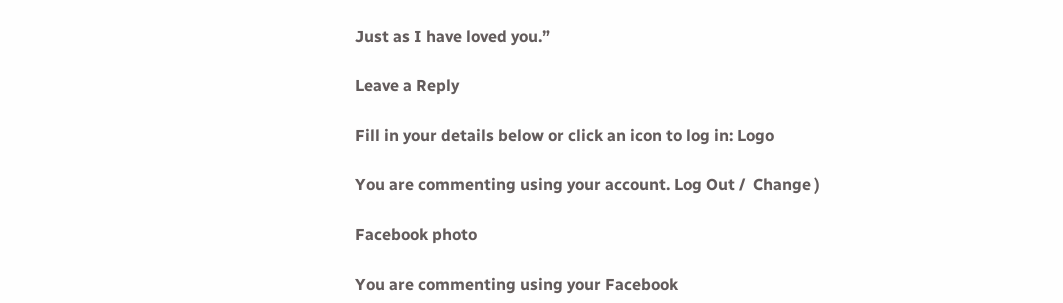Just as I have loved you.”

Leave a Reply

Fill in your details below or click an icon to log in: Logo

You are commenting using your account. Log Out /  Change )

Facebook photo

You are commenting using your Facebook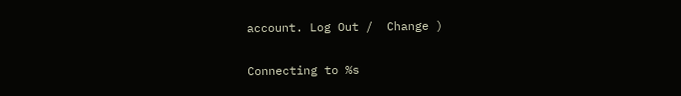account. Log Out /  Change )

Connecting to %s